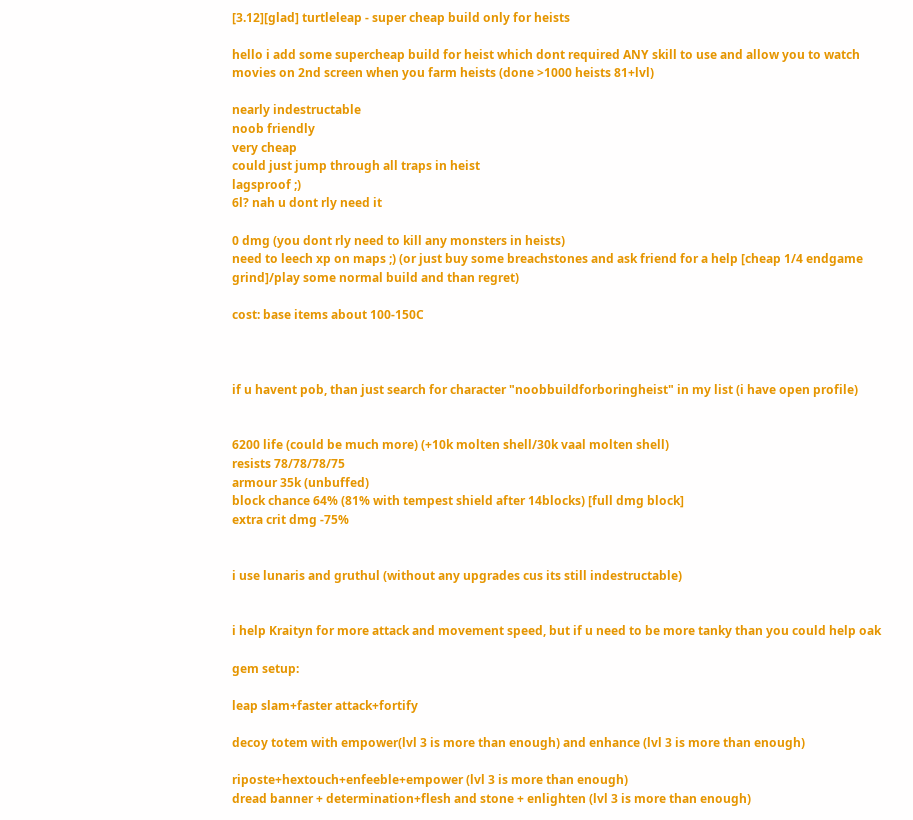[3.12][glad] turtleleap - super cheap build only for heists

hello i add some supercheap build for heist which dont required ANY skill to use and allow you to watch movies on 2nd screen when you farm heists (done >1000 heists 81+lvl)

nearly indestructable
noob friendly
very cheap
could just jump through all traps in heist
lagsproof ;)
6l? nah u dont rly need it

0 dmg (you dont rly need to kill any monsters in heists)
need to leech xp on maps ;) (or just buy some breachstones and ask friend for a help [cheap 1/4 endgame grind]/play some normal build and than regret)

cost: base items about 100-150C



if u havent pob, than just search for character "noobbuildforboringheist" in my list (i have open profile)


6200 life (could be much more) (+10k molten shell/30k vaal molten shell)
resists 78/78/78/75
armour 35k (unbuffed)
block chance 64% (81% with tempest shield after 14blocks) [full dmg block]
extra crit dmg -75%


i use lunaris and gruthul (without any upgrades cus its still indestructable)


i help Kraityn for more attack and movement speed, but if u need to be more tanky than you could help oak

gem setup:

leap slam+faster attack+fortify

decoy totem with empower(lvl 3 is more than enough) and enhance (lvl 3 is more than enough)

riposte+hextouch+enfeeble+empower (lvl 3 is more than enough)
dread banner + determination+flesh and stone + enlighten (lvl 3 is more than enough)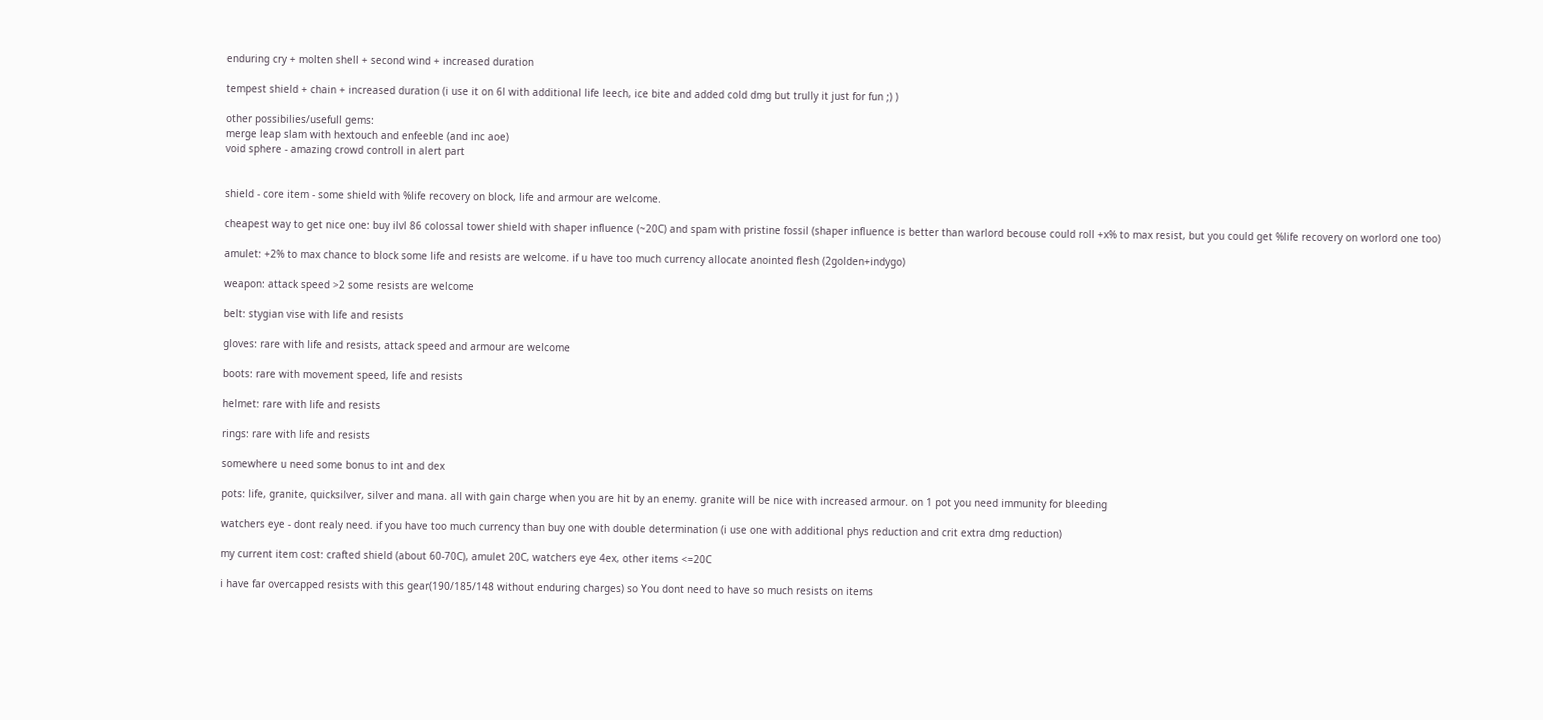enduring cry + molten shell + second wind + increased duration

tempest shield + chain + increased duration (i use it on 6l with additional life leech, ice bite and added cold dmg but trully it just for fun ;) )

other possibilies/usefull gems:
merge leap slam with hextouch and enfeeble (and inc aoe)
void sphere - amazing crowd controll in alert part


shield - core item - some shield with %life recovery on block, life and armour are welcome.

cheapest way to get nice one: buy ilvl 86 colossal tower shield with shaper influence (~20C) and spam with pristine fossil (shaper influence is better than warlord becouse could roll +x% to max resist, but you could get %life recovery on worlord one too)

amulet: +2% to max chance to block some life and resists are welcome. if u have too much currency allocate anointed flesh (2golden+indygo)

weapon: attack speed >2 some resists are welcome

belt: stygian vise with life and resists

gloves: rare with life and resists, attack speed and armour are welcome

boots: rare with movement speed, life and resists

helmet: rare with life and resists

rings: rare with life and resists

somewhere u need some bonus to int and dex

pots: life, granite, quicksilver, silver and mana. all with gain charge when you are hit by an enemy. granite will be nice with increased armour. on 1 pot you need immunity for bleeding

watchers eye - dont realy need. if you have too much currency than buy one with double determination (i use one with additional phys reduction and crit extra dmg reduction)

my current item cost: crafted shield (about 60-70C), amulet 20C, watchers eye 4ex, other items <=20C

i have far overcapped resists with this gear(190/185/148 without enduring charges) so You dont need to have so much resists on items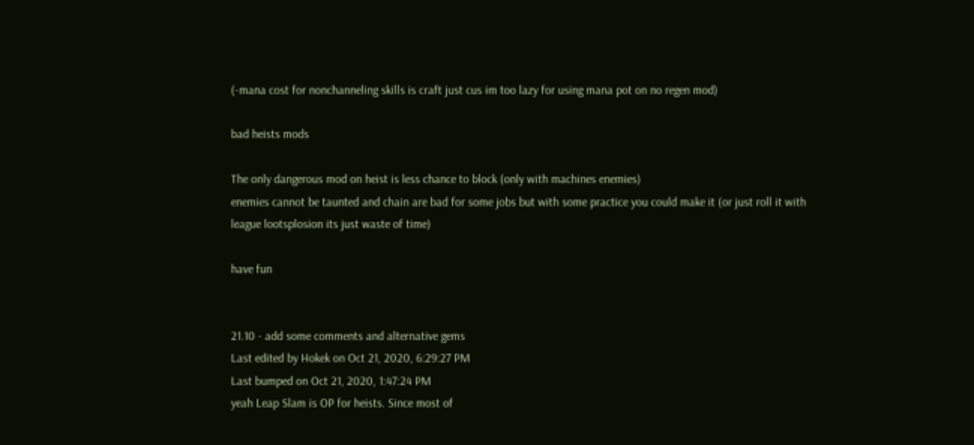(-mana cost for nonchanneling skills is craft just cus im too lazy for using mana pot on no regen mod)

bad heists mods

The only dangerous mod on heist is less chance to block (only with machines enemies)
enemies cannot be taunted and chain are bad for some jobs but with some practice you could make it (or just roll it with league lootsplosion its just waste of time)

have fun


21.10 - add some comments and alternative gems
Last edited by Hokek on Oct 21, 2020, 6:29:27 PM
Last bumped on Oct 21, 2020, 1:47:24 PM
yeah Leap Slam is OP for heists. Since most of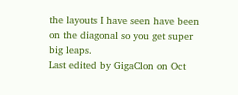the layouts I have seen have been on the diagonal so you get super big leaps.
Last edited by GigaClon on Oct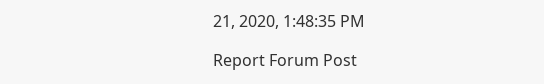21, 2020, 1:48:35 PM

Report Forum Post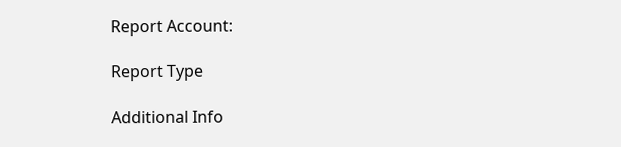Report Account:

Report Type

Additional Info